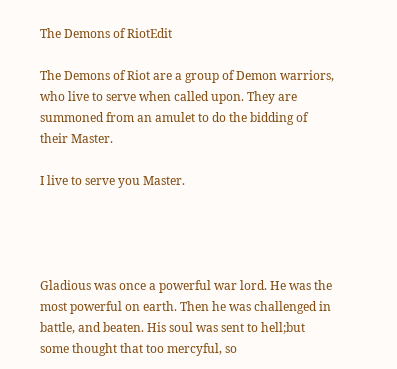The Demons of RiotEdit

The Demons of Riot are a group of Demon warriors, who live to serve when called upon. They are summoned from an amulet to do the bidding of their Master.

I live to serve you Master.




Gladious was once a powerful war lord. He was the most powerful on earth. Then he was challenged in battle, and beaten. His soul was sent to hell;but some thought that too mercyful, so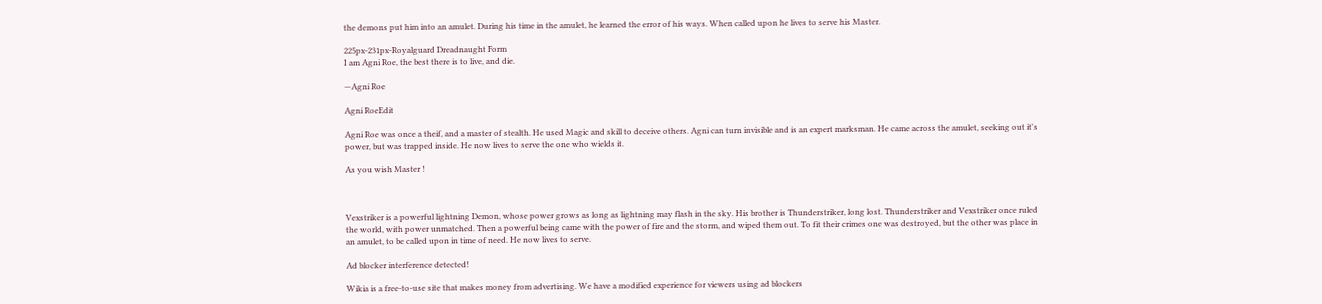the demons put him into an amulet. During his time in the amulet, he learned the error of his ways. When called upon he lives to serve his Master.

225px-231px-Royalguard Dreadnaught Form
I am Agni Roe, the best there is to live, and die.

—Agni Roe

Agni RoeEdit

Agni Roe was once a theif, and a master of stealth. He used Magic and skill to deceive others. Agni can turn invisible and is an expert marksman. He came across the amulet, seeking out it's power, but was trapped inside. He now lives to serve the one who wields it.

As you wish Master !



Vexstriker is a powerful lightning Demon, whose power grows as long as lightning may flash in the sky. His brother is Thunderstriker, long lost. Thunderstriker and Vexstriker once ruled the world, with power unmatched. Then a powerful being came with the power of fire and the storm, and wiped them out. To fit their crimes one was destroyed, but the other was place in an amulet, to be called upon in time of need. He now lives to serve.

Ad blocker interference detected!

Wikia is a free-to-use site that makes money from advertising. We have a modified experience for viewers using ad blockers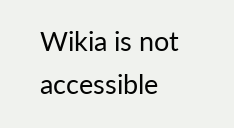Wikia is not accessible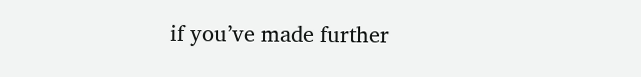if you’ve made further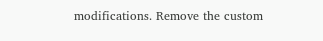modifications. Remove the custom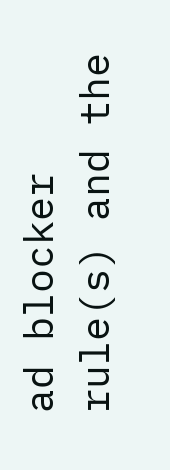ad blocker rule(s) and the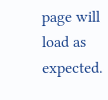page will load as expected.